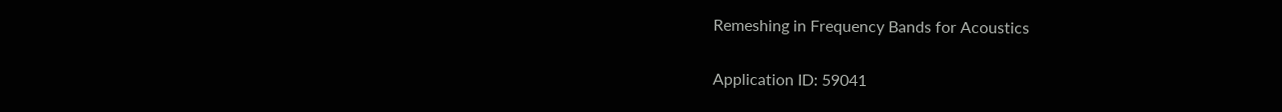Remeshing in Frequency Bands for Acoustics

Application ID: 59041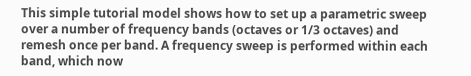This simple tutorial model shows how to set up a parametric sweep over a number of frequency bands (octaves or 1/3 octaves) and remesh once per band. A frequency sweep is performed within each band, which now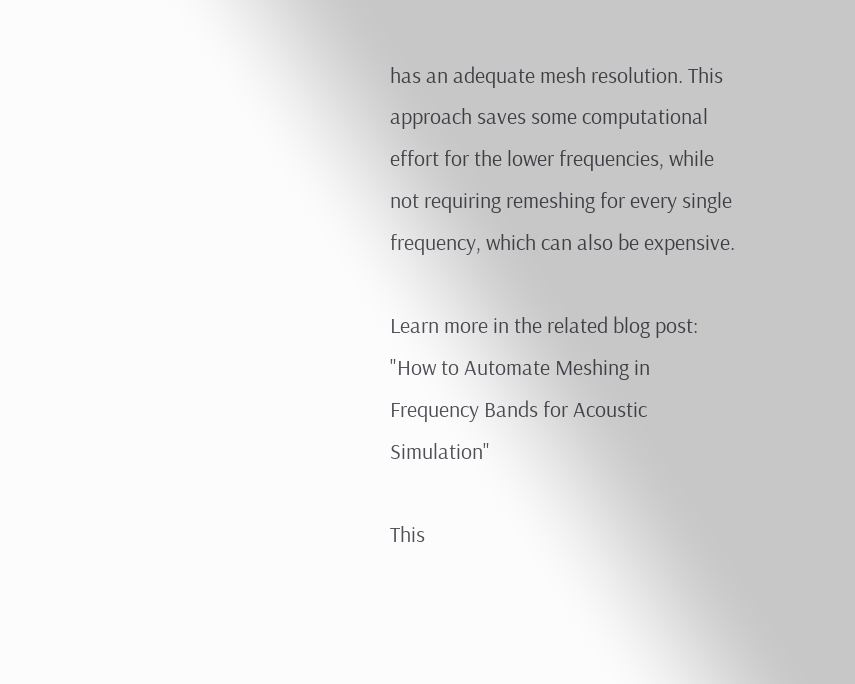has an adequate mesh resolution. This approach saves some computational effort for the lower frequencies, while not requiring remeshing for every single frequency, which can also be expensive.

Learn more in the related blog post: "How to Automate Meshing in Frequency Bands for Acoustic Simulation"

This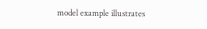model example illustrates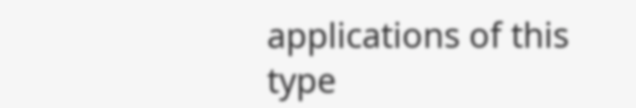applications of this type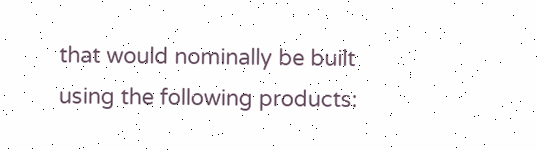that would nominally be built using the following products: